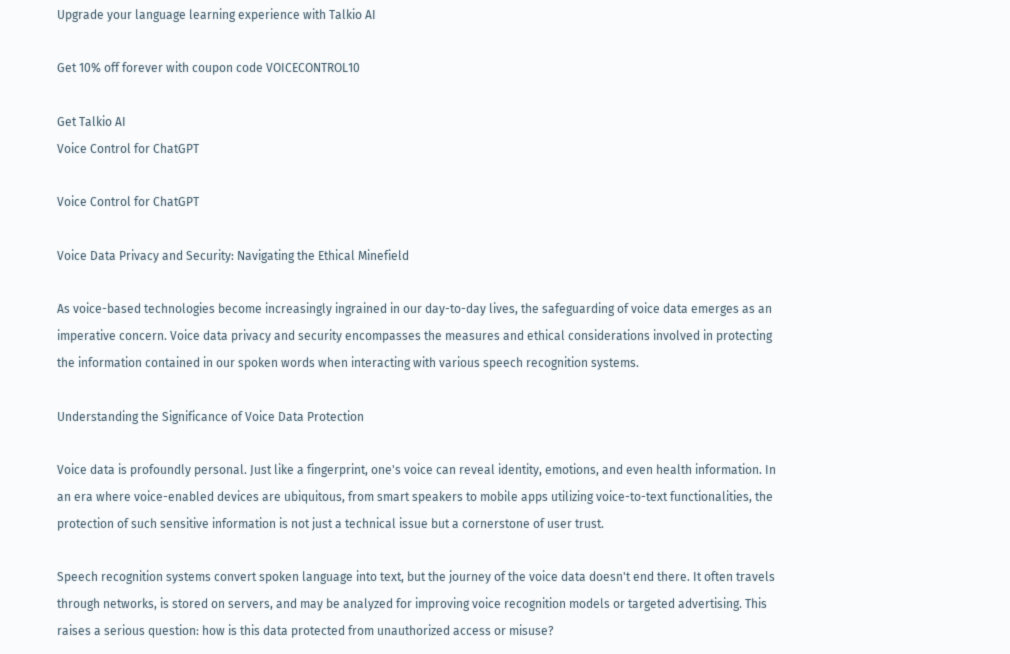Upgrade your language learning experience with Talkio AI

Get 10% off forever with coupon code VOICECONTROL10

Get Talkio AI
Voice Control for ChatGPT

Voice Control for ChatGPT

Voice Data Privacy and Security: Navigating the Ethical Minefield

As voice-based technologies become increasingly ingrained in our day-to-day lives, the safeguarding of voice data emerges as an imperative concern. Voice data privacy and security encompasses the measures and ethical considerations involved in protecting the information contained in our spoken words when interacting with various speech recognition systems.

Understanding the Significance of Voice Data Protection

Voice data is profoundly personal. Just like a fingerprint, one's voice can reveal identity, emotions, and even health information. In an era where voice-enabled devices are ubiquitous, from smart speakers to mobile apps utilizing voice-to-text functionalities, the protection of such sensitive information is not just a technical issue but a cornerstone of user trust.

Speech recognition systems convert spoken language into text, but the journey of the voice data doesn't end there. It often travels through networks, is stored on servers, and may be analyzed for improving voice recognition models or targeted advertising. This raises a serious question: how is this data protected from unauthorized access or misuse?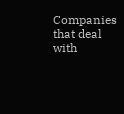Companies that deal with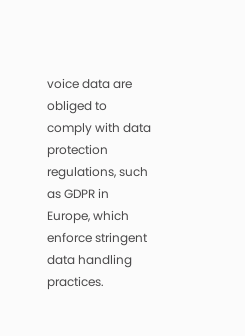voice data are obliged to comply with data protection regulations, such as GDPR in Europe, which enforce stringent data handling practices.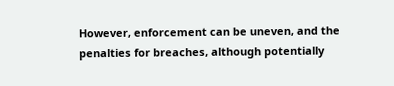However, enforcement can be uneven, and the penalties for breaches, although potentially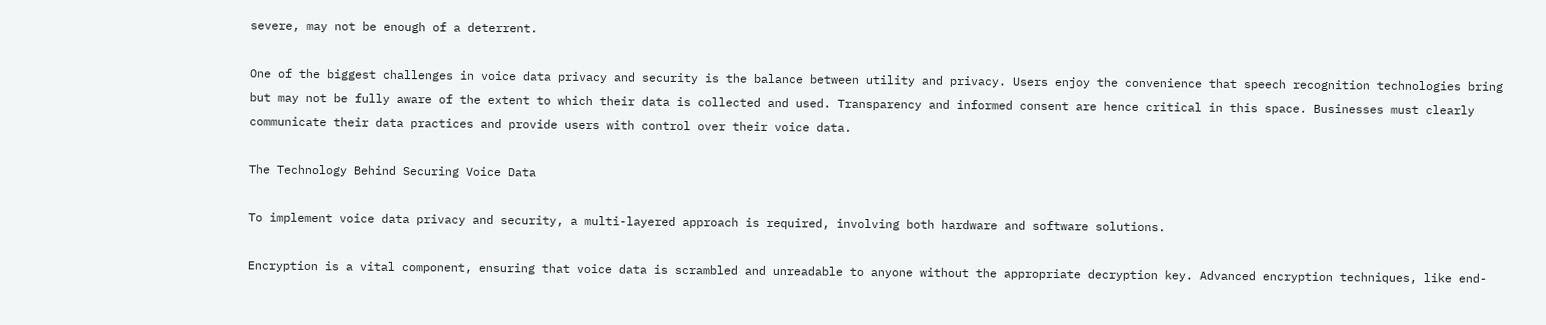severe, may not be enough of a deterrent.

One of the biggest challenges in voice data privacy and security is the balance between utility and privacy. Users enjoy the convenience that speech recognition technologies bring but may not be fully aware of the extent to which their data is collected and used. Transparency and informed consent are hence critical in this space. Businesses must clearly communicate their data practices and provide users with control over their voice data.

The Technology Behind Securing Voice Data

To implement voice data privacy and security, a multi-layered approach is required, involving both hardware and software solutions.

Encryption is a vital component, ensuring that voice data is scrambled and unreadable to anyone without the appropriate decryption key. Advanced encryption techniques, like end-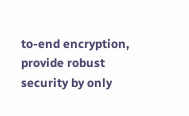to-end encryption, provide robust security by only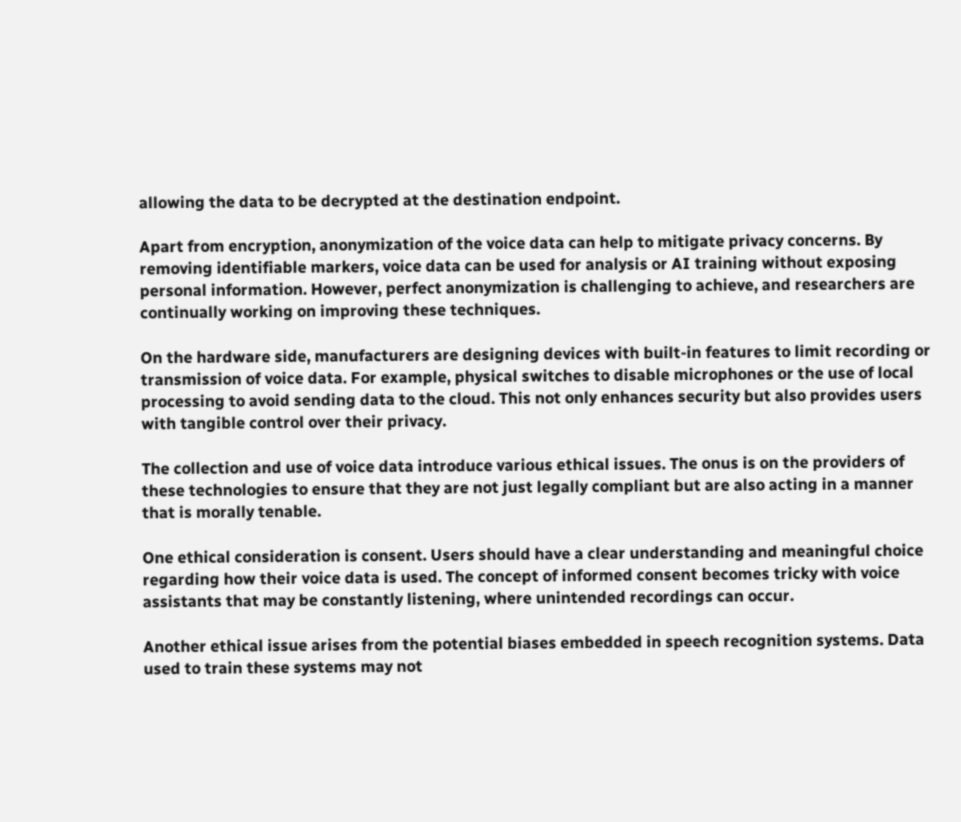allowing the data to be decrypted at the destination endpoint.

Apart from encryption, anonymization of the voice data can help to mitigate privacy concerns. By removing identifiable markers, voice data can be used for analysis or AI training without exposing personal information. However, perfect anonymization is challenging to achieve, and researchers are continually working on improving these techniques.

On the hardware side, manufacturers are designing devices with built-in features to limit recording or transmission of voice data. For example, physical switches to disable microphones or the use of local processing to avoid sending data to the cloud. This not only enhances security but also provides users with tangible control over their privacy.

The collection and use of voice data introduce various ethical issues. The onus is on the providers of these technologies to ensure that they are not just legally compliant but are also acting in a manner that is morally tenable.

One ethical consideration is consent. Users should have a clear understanding and meaningful choice regarding how their voice data is used. The concept of informed consent becomes tricky with voice assistants that may be constantly listening, where unintended recordings can occur.

Another ethical issue arises from the potential biases embedded in speech recognition systems. Data used to train these systems may not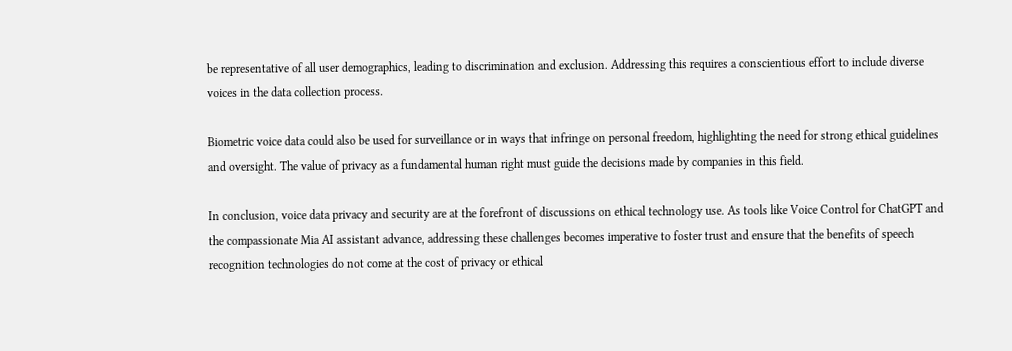be representative of all user demographics, leading to discrimination and exclusion. Addressing this requires a conscientious effort to include diverse voices in the data collection process.

Biometric voice data could also be used for surveillance or in ways that infringe on personal freedom, highlighting the need for strong ethical guidelines and oversight. The value of privacy as a fundamental human right must guide the decisions made by companies in this field.

In conclusion, voice data privacy and security are at the forefront of discussions on ethical technology use. As tools like Voice Control for ChatGPT and the compassionate Mia AI assistant advance, addressing these challenges becomes imperative to foster trust and ensure that the benefits of speech recognition technologies do not come at the cost of privacy or ethical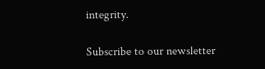integrity.

Subscribe to our newsletter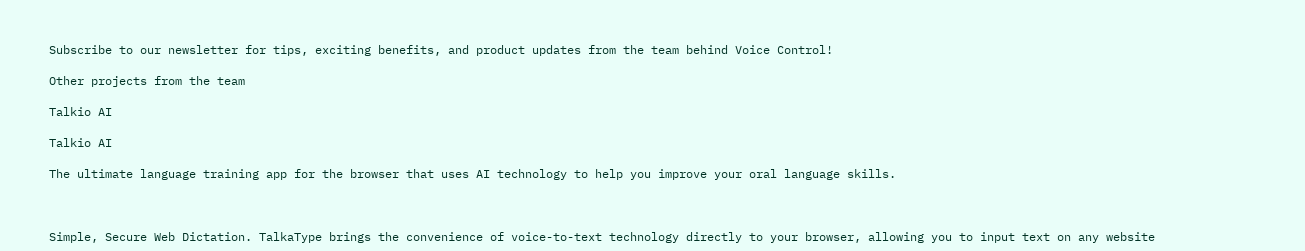Subscribe to our newsletter for tips, exciting benefits, and product updates from the team behind Voice Control!

Other projects from the team

Talkio AI

Talkio AI

The ultimate language training app for the browser that uses AI technology to help you improve your oral language skills.



Simple, Secure Web Dictation. TalkaType brings the convenience of voice-to-text technology directly to your browser, allowing you to input text on any website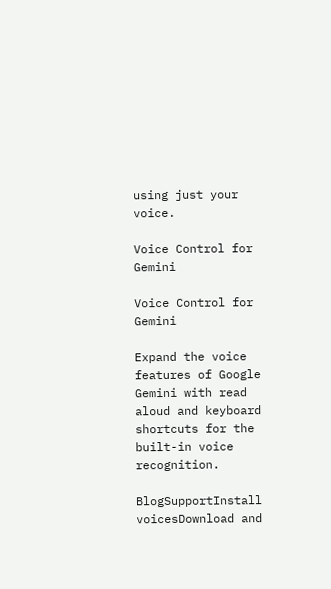using just your voice.

Voice Control for Gemini

Voice Control for Gemini

Expand the voice features of Google Gemini with read aloud and keyboard shortcuts for the built-in voice recognition.

BlogSupportInstall voicesDownload and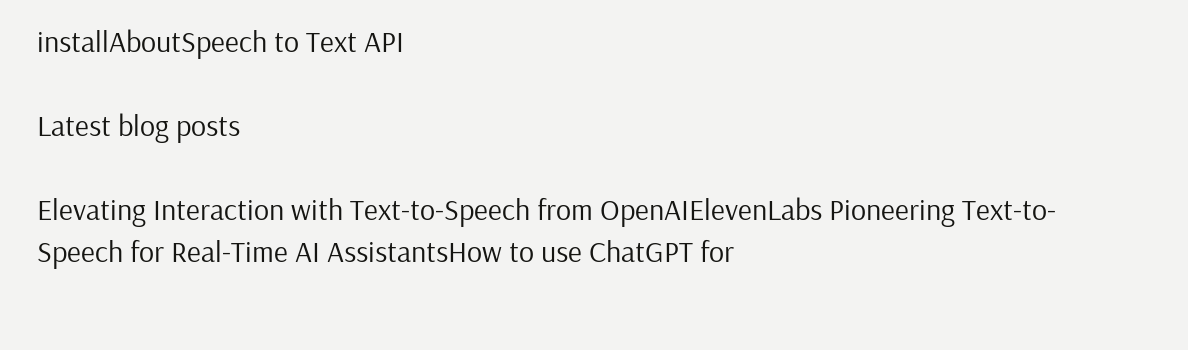installAboutSpeech to Text API

Latest blog posts

Elevating Interaction with Text-to-Speech from OpenAIElevenLabs Pioneering Text-to-Speech for Real-Time AI AssistantsHow to use ChatGPT for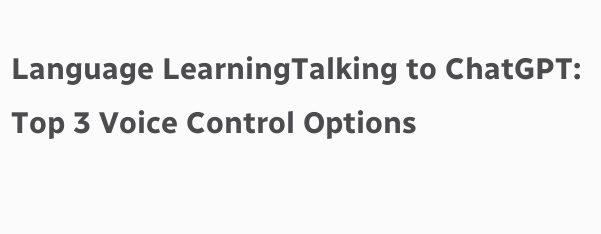Language LearningTalking to ChatGPT: Top 3 Voice Control Options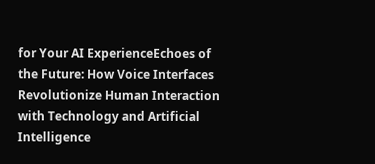for Your AI ExperienceEchoes of the Future: How Voice Interfaces Revolutionize Human Interaction with Technology and Artificial Intelligence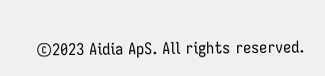©2023 Aidia ApS. All rights reserved.